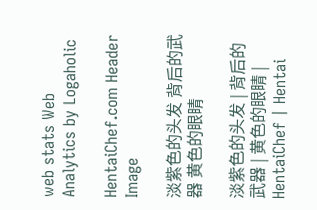web stats Web Analytics by Logaholic

HentaiChef.com Header Image

淡紫色的头发 背后的武器 黄色的眼睛

淡紫色的头发 | 背后的武器 | 黄色的眼睛 | HentaiChef | Hentai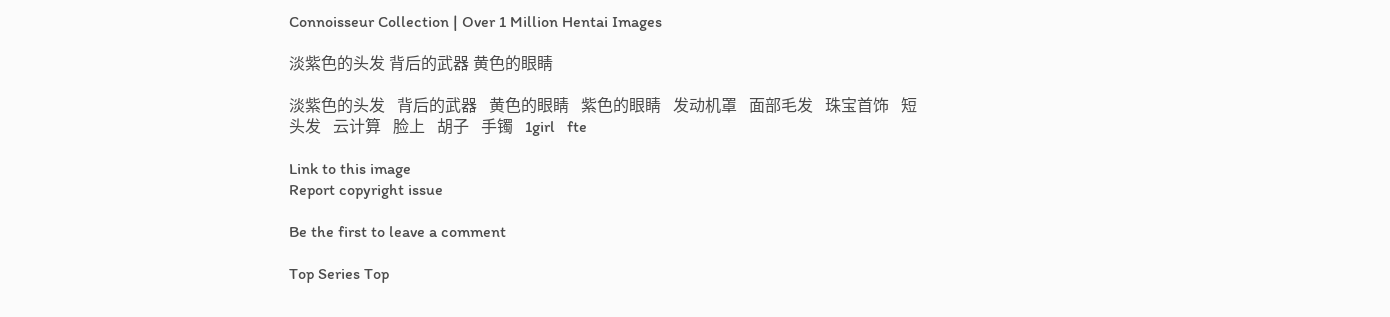Connoisseur Collection | Over 1 Million Hentai Images

淡紫色的头发 背后的武器 黄色的眼睛

淡紫色的头发   背后的武器   黄色的眼睛   紫色的眼睛   发动机罩   面部毛发   珠宝首饰   短头发   云计算   脸上   胡子   手镯   1girl   fte

Link to this image
Report copyright issue

Be the first to leave a comment

Top Series Top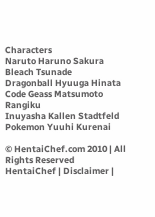Characters
Naruto Haruno Sakura
Bleach Tsunade
Dragonball Hyuuga Hinata
Code Geass Matsumoto Rangiku
Inuyasha Kallen Stadtfeld
Pokemon Yuuhi Kurenai

© HentaiChef.com 2010 | All Rights Reserved
HentaiChef | Disclaimer |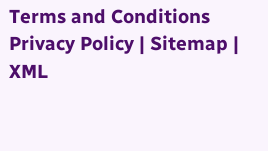Terms and Conditions
Privacy Policy | Sitemap | XML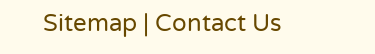Sitemap | Contact Us